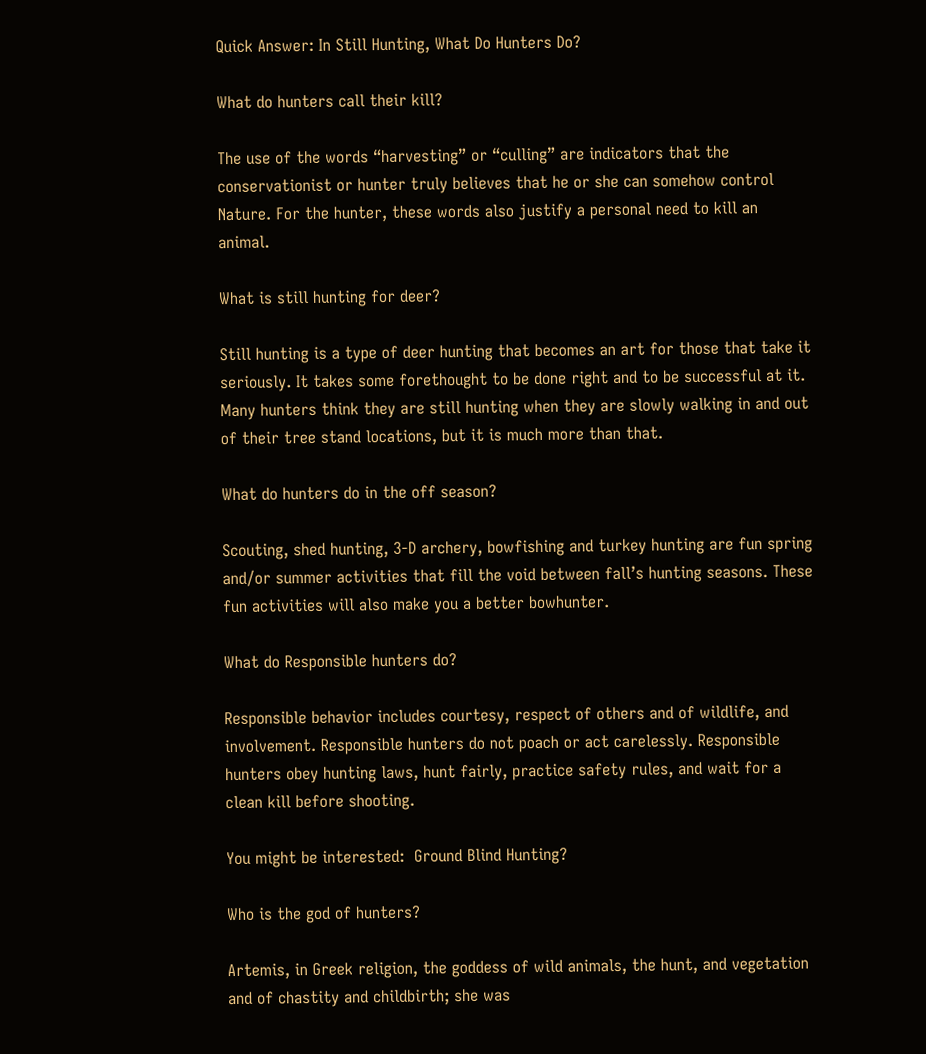Quick Answer: In Still Hunting, What Do Hunters Do?

What do hunters call their kill?

The use of the words “harvesting” or “culling” are indicators that the conservationist or hunter truly believes that he or she can somehow control Nature. For the hunter, these words also justify a personal need to kill an animal.

What is still hunting for deer?

Still hunting is a type of deer hunting that becomes an art for those that take it seriously. It takes some forethought to be done right and to be successful at it. Many hunters think they are still hunting when they are slowly walking in and out of their tree stand locations, but it is much more than that.

What do hunters do in the off season?

Scouting, shed hunting, 3-D archery, bowfishing and turkey hunting are fun spring and/or summer activities that fill the void between fall’s hunting seasons. These fun activities will also make you a better bowhunter.

What do Responsible hunters do?

Responsible behavior includes courtesy, respect of others and of wildlife, and involvement. Responsible hunters do not poach or act carelessly. Responsible hunters obey hunting laws, hunt fairly, practice safety rules, and wait for a clean kill before shooting.

You might be interested:  Ground Blind Hunting?

Who is the god of hunters?

Artemis, in Greek religion, the goddess of wild animals, the hunt, and vegetation and of chastity and childbirth; she was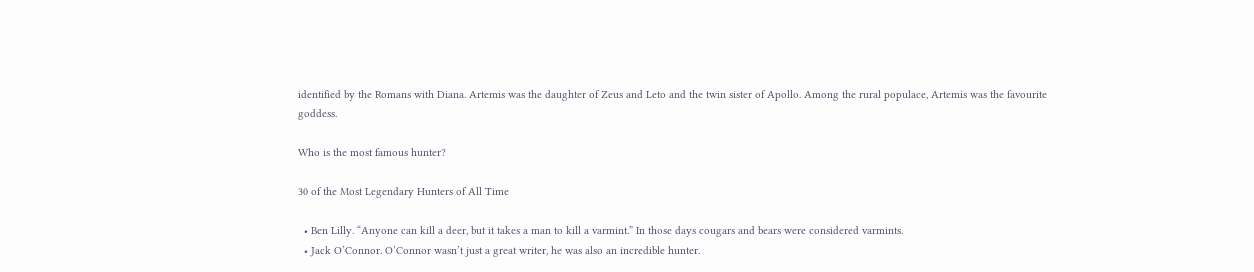identified by the Romans with Diana. Artemis was the daughter of Zeus and Leto and the twin sister of Apollo. Among the rural populace, Artemis was the favourite goddess.

Who is the most famous hunter?

30 of the Most Legendary Hunters of All Time

  • Ben Lilly. “Anyone can kill a deer, but it takes a man to kill a varmint.” In those days cougars and bears were considered varmints.
  • Jack O’Connor. O’Connor wasn’t just a great writer, he was also an incredible hunter.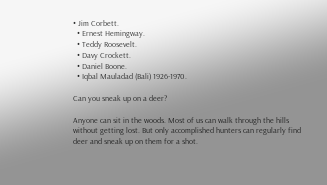• Jim Corbett.
  • Ernest Hemingway.
  • Teddy Roosevelt.
  • Davy Crockett.
  • Daniel Boone.
  • Iqbal Mauladad (Bali) 1926-1970.

Can you sneak up on a deer?

Anyone can sit in the woods. Most of us can walk through the hills without getting lost. But only accomplished hunters can regularly find deer and sneak up on them for a shot.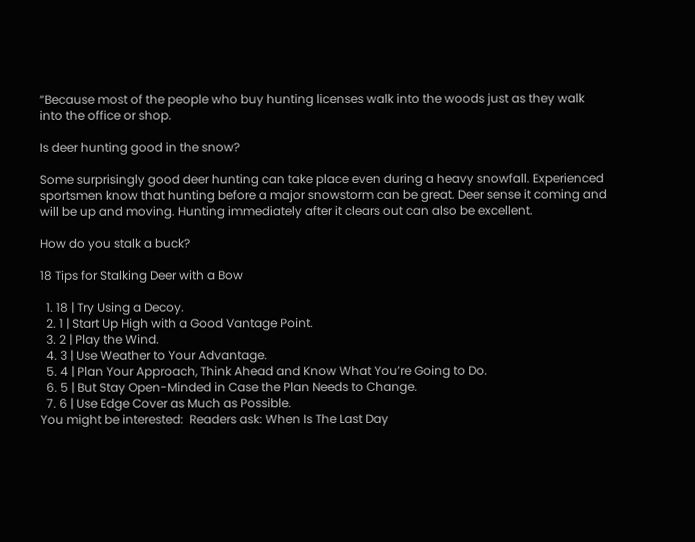“Because most of the people who buy hunting licenses walk into the woods just as they walk into the office or shop.

Is deer hunting good in the snow?

Some surprisingly good deer hunting can take place even during a heavy snowfall. Experienced sportsmen know that hunting before a major snowstorm can be great. Deer sense it coming and will be up and moving. Hunting immediately after it clears out can also be excellent.

How do you stalk a buck?

18 Tips for Stalking Deer with a Bow

  1. 18 | Try Using a Decoy.
  2. 1 | Start Up High with a Good Vantage Point.
  3. 2 | Play the Wind.
  4. 3 | Use Weather to Your Advantage.
  5. 4 | Plan Your Approach, Think Ahead and Know What You’re Going to Do.
  6. 5 | But Stay Open-Minded in Case the Plan Needs to Change.
  7. 6 | Use Edge Cover as Much as Possible.
You might be interested:  Readers ask: When Is The Last Day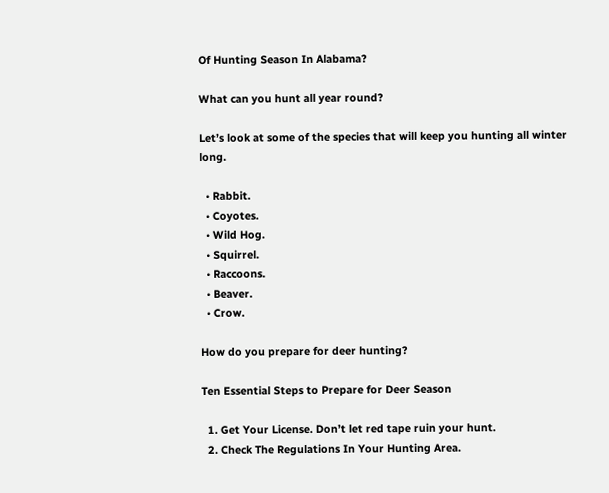Of Hunting Season In Alabama?

What can you hunt all year round?

Let’s look at some of the species that will keep you hunting all winter long.

  • Rabbit.
  • Coyotes.
  • Wild Hog.
  • Squirrel.
  • Raccoons.
  • Beaver.
  • Crow.

How do you prepare for deer hunting?

Ten Essential Steps to Prepare for Deer Season

  1. Get Your License. Don’t let red tape ruin your hunt.
  2. Check The Regulations In Your Hunting Area.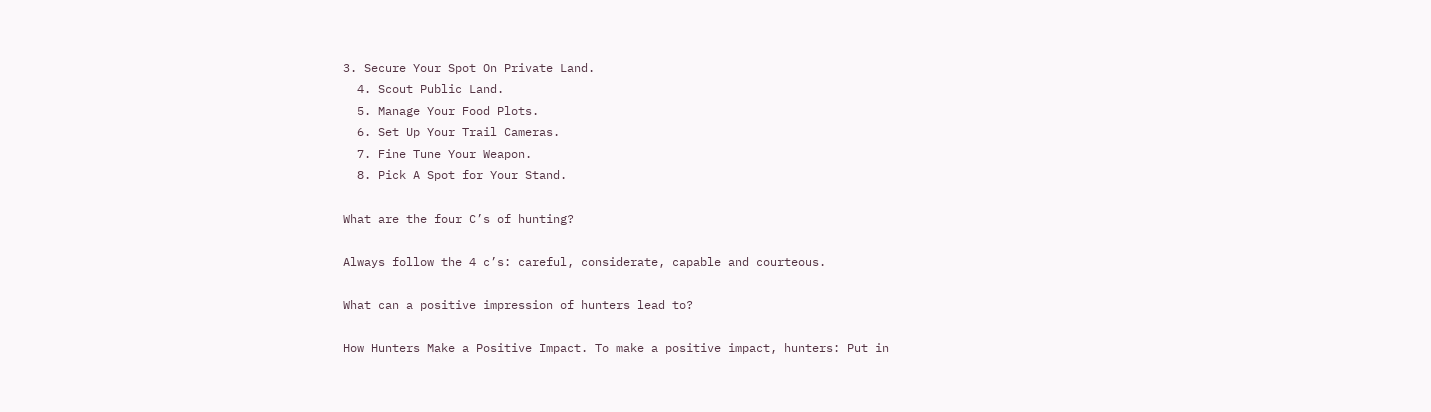3. Secure Your Spot On Private Land.
  4. Scout Public Land.
  5. Manage Your Food Plots.
  6. Set Up Your Trail Cameras.
  7. Fine Tune Your Weapon.
  8. Pick A Spot for Your Stand.

What are the four C’s of hunting?

Always follow the 4 c’s: careful, considerate, capable and courteous.

What can a positive impression of hunters lead to?

How Hunters Make a Positive Impact. To make a positive impact, hunters: Put in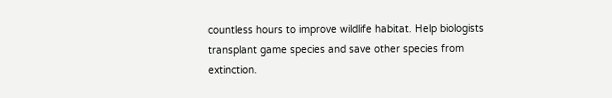countless hours to improve wildlife habitat. Help biologists transplant game species and save other species from extinction.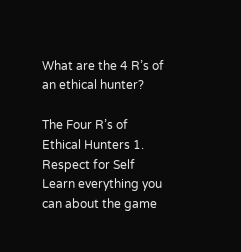What are the 4 R’s of an ethical hunter?

The Four R’s of Ethical Hunters 1. Respect for Self Learn everything you can about the game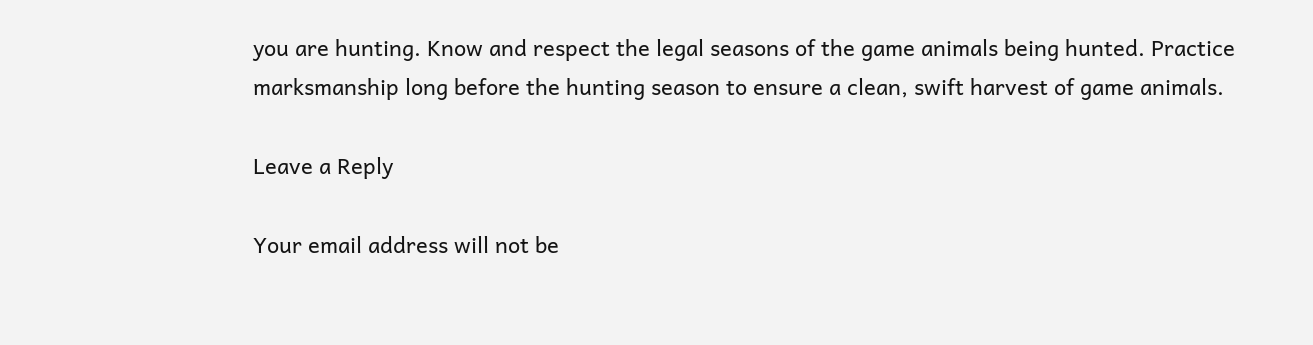you are hunting. Know and respect the legal seasons of the game animals being hunted. Practice marksmanship long before the hunting season to ensure a clean, swift harvest of game animals.

Leave a Reply

Your email address will not be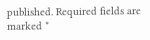published. Required fields are marked *